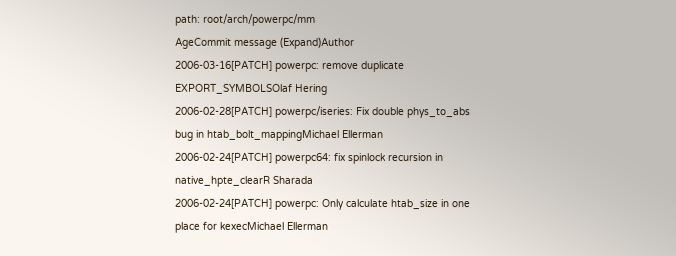path: root/arch/powerpc/mm
AgeCommit message (Expand)Author
2006-03-16[PATCH] powerpc: remove duplicate EXPORT_SYMBOLSOlaf Hering
2006-02-28[PATCH] powerpc/iseries: Fix double phys_to_abs bug in htab_bolt_mappingMichael Ellerman
2006-02-24[PATCH] powerpc64: fix spinlock recursion in native_hpte_clearR Sharada
2006-02-24[PATCH] powerpc: Only calculate htab_size in one place for kexecMichael Ellerman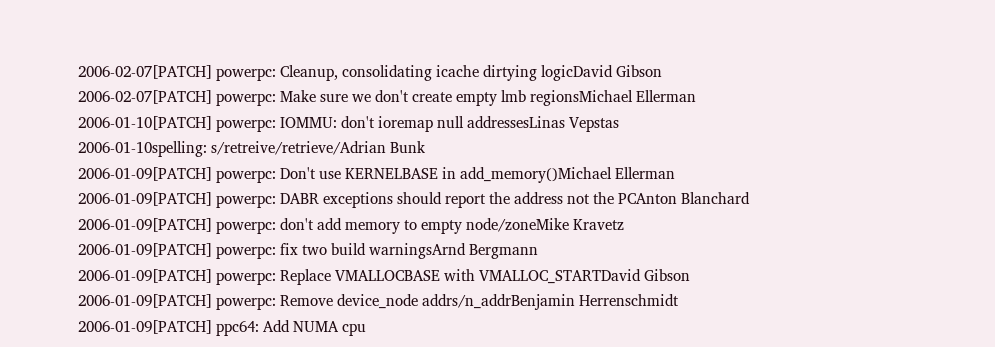2006-02-07[PATCH] powerpc: Cleanup, consolidating icache dirtying logicDavid Gibson
2006-02-07[PATCH] powerpc: Make sure we don't create empty lmb regionsMichael Ellerman
2006-01-10[PATCH] powerpc: IOMMU: don't ioremap null addressesLinas Vepstas
2006-01-10spelling: s/retreive/retrieve/Adrian Bunk
2006-01-09[PATCH] powerpc: Don't use KERNELBASE in add_memory()Michael Ellerman
2006-01-09[PATCH] powerpc: DABR exceptions should report the address not the PCAnton Blanchard
2006-01-09[PATCH] powerpc: don't add memory to empty node/zoneMike Kravetz
2006-01-09[PATCH] powerpc: fix two build warningsArnd Bergmann
2006-01-09[PATCH] powerpc: Replace VMALLOCBASE with VMALLOC_STARTDavid Gibson
2006-01-09[PATCH] powerpc: Remove device_node addrs/n_addrBenjamin Herrenschmidt
2006-01-09[PATCH] ppc64: Add NUMA cpu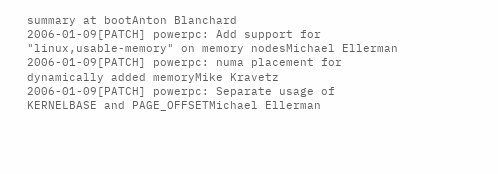summary at bootAnton Blanchard
2006-01-09[PATCH] powerpc: Add support for "linux,usable-memory" on memory nodesMichael Ellerman
2006-01-09[PATCH] powerpc: numa placement for dynamically added memoryMike Kravetz
2006-01-09[PATCH] powerpc: Separate usage of KERNELBASE and PAGE_OFFSETMichael Ellerman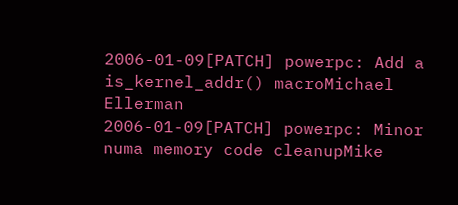2006-01-09[PATCH] powerpc: Add a is_kernel_addr() macroMichael Ellerman
2006-01-09[PATCH] powerpc: Minor numa memory code cleanupMike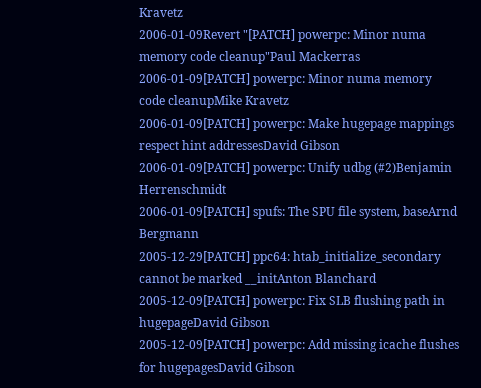Kravetz
2006-01-09Revert "[PATCH] powerpc: Minor numa memory code cleanup"Paul Mackerras
2006-01-09[PATCH] powerpc: Minor numa memory code cleanupMike Kravetz
2006-01-09[PATCH] powerpc: Make hugepage mappings respect hint addressesDavid Gibson
2006-01-09[PATCH] powerpc: Unify udbg (#2)Benjamin Herrenschmidt
2006-01-09[PATCH] spufs: The SPU file system, baseArnd Bergmann
2005-12-29[PATCH] ppc64: htab_initialize_secondary cannot be marked __initAnton Blanchard
2005-12-09[PATCH] powerpc: Fix SLB flushing path in hugepageDavid Gibson
2005-12-09[PATCH] powerpc: Add missing icache flushes for hugepagesDavid Gibson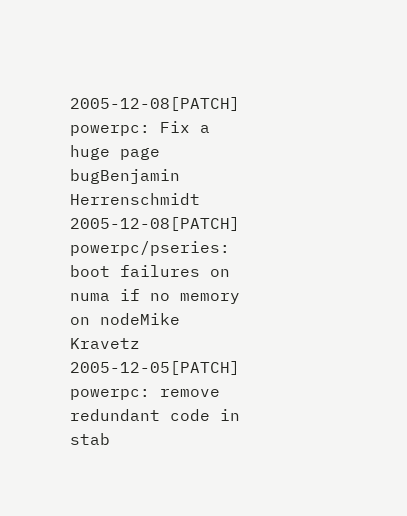2005-12-08[PATCH] powerpc: Fix a huge page bugBenjamin Herrenschmidt
2005-12-08[PATCH] powerpc/pseries: boot failures on numa if no memory on nodeMike Kravetz
2005-12-05[PATCH] powerpc: remove redundant code in stab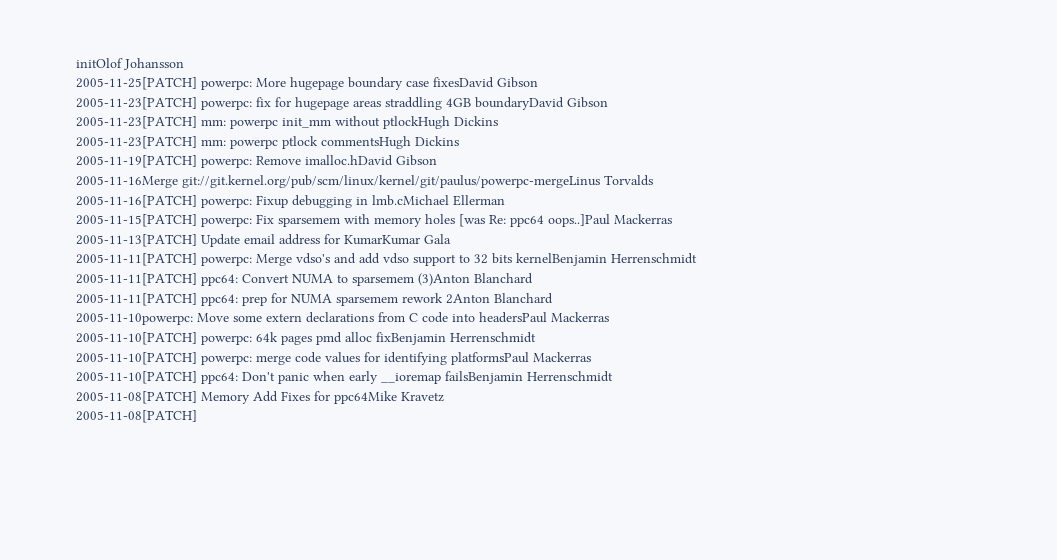initOlof Johansson
2005-11-25[PATCH] powerpc: More hugepage boundary case fixesDavid Gibson
2005-11-23[PATCH] powerpc: fix for hugepage areas straddling 4GB boundaryDavid Gibson
2005-11-23[PATCH] mm: powerpc init_mm without ptlockHugh Dickins
2005-11-23[PATCH] mm: powerpc ptlock commentsHugh Dickins
2005-11-19[PATCH] powerpc: Remove imalloc.hDavid Gibson
2005-11-16Merge git://git.kernel.org/pub/scm/linux/kernel/git/paulus/powerpc-mergeLinus Torvalds
2005-11-16[PATCH] powerpc: Fixup debugging in lmb.cMichael Ellerman
2005-11-15[PATCH] powerpc: Fix sparsemem with memory holes [was Re: ppc64 oops..]Paul Mackerras
2005-11-13[PATCH] Update email address for KumarKumar Gala
2005-11-11[PATCH] powerpc: Merge vdso's and add vdso support to 32 bits kernelBenjamin Herrenschmidt
2005-11-11[PATCH] ppc64: Convert NUMA to sparsemem (3)Anton Blanchard
2005-11-11[PATCH] ppc64: prep for NUMA sparsemem rework 2Anton Blanchard
2005-11-10powerpc: Move some extern declarations from C code into headersPaul Mackerras
2005-11-10[PATCH] powerpc: 64k pages pmd alloc fixBenjamin Herrenschmidt
2005-11-10[PATCH] powerpc: merge code values for identifying platformsPaul Mackerras
2005-11-10[PATCH] ppc64: Don't panic when early __ioremap failsBenjamin Herrenschmidt
2005-11-08[PATCH] Memory Add Fixes for ppc64Mike Kravetz
2005-11-08[PATCH]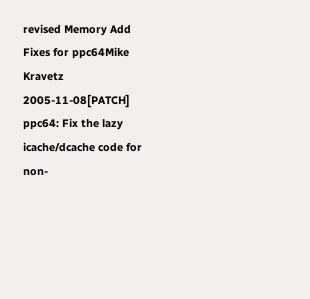revised Memory Add Fixes for ppc64Mike Kravetz
2005-11-08[PATCH] ppc64: Fix the lazy icache/dcache code for non-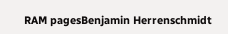RAM pagesBenjamin Herrenschmidt